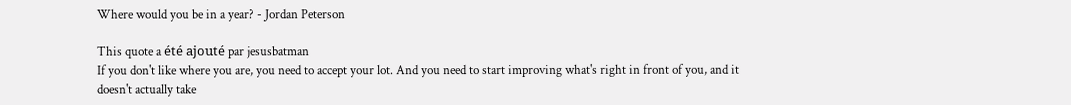Where would you be in a year? - Jordan Peterson

This quote a été ajouté par jesusbatman
If you don't like where you are, you need to accept your lot. And you need to start improving what's right in front of you, and it doesn't actually take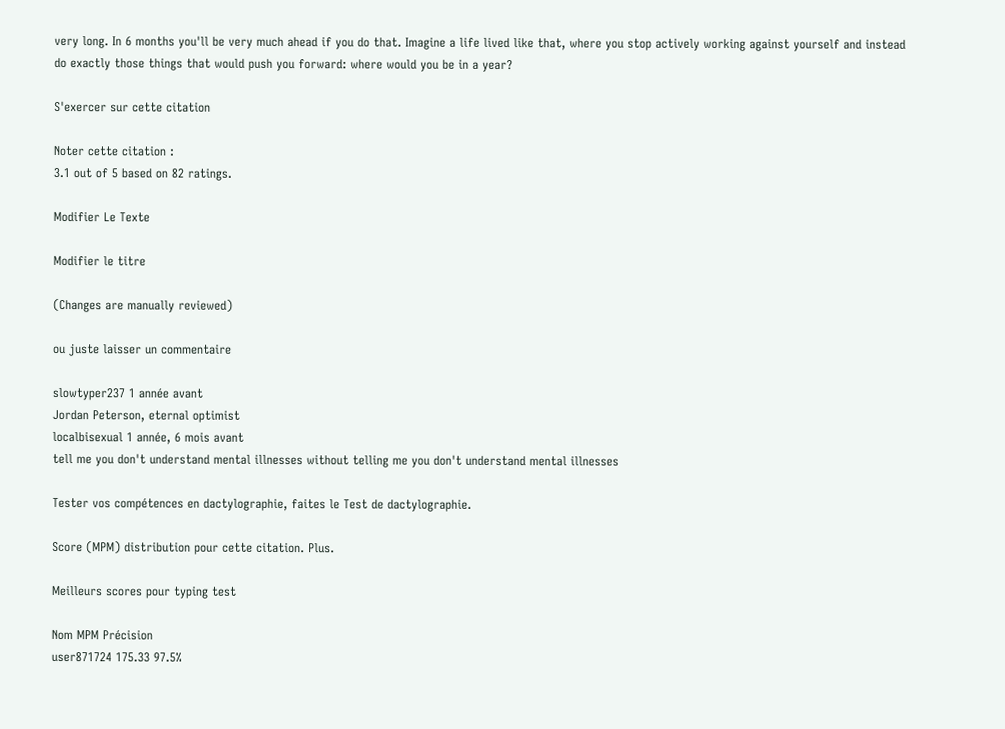very long. In 6 months you'll be very much ahead if you do that. Imagine a life lived like that, where you stop actively working against yourself and instead do exactly those things that would push you forward: where would you be in a year?

S'exercer sur cette citation

Noter cette citation :
3.1 out of 5 based on 82 ratings.

Modifier Le Texte

Modifier le titre

(Changes are manually reviewed)

ou juste laisser un commentaire

slowtyper237 1 année avant
Jordan Peterson, eternal optimist
localbisexual 1 année, 6 mois avant
tell me you don't understand mental illnesses without telling me you don't understand mental illnesses

Tester vos compétences en dactylographie, faites le Test de dactylographie.

Score (MPM) distribution pour cette citation. Plus.

Meilleurs scores pour typing test

Nom MPM Précision
user871724 175.33 97.5%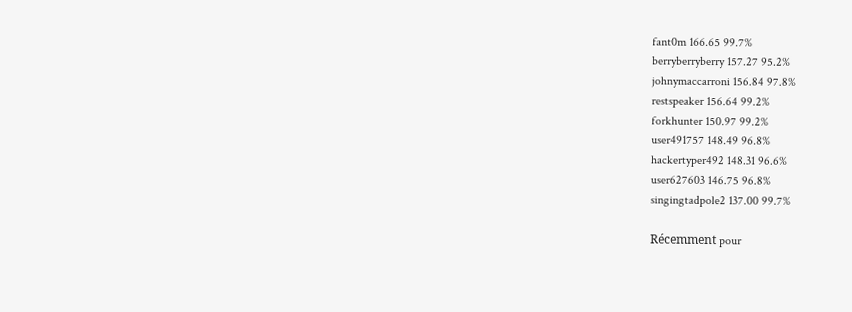fant0m 166.65 99.7%
berryberryberry 157.27 95.2%
johnymaccarroni 156.84 97.8%
restspeaker 156.64 99.2%
forkhunter 150.97 99.2%
user491757 148.49 96.8%
hackertyper492 148.31 96.6%
user627603 146.75 96.8%
singingtadpole2 137.00 99.7%

Récemment pour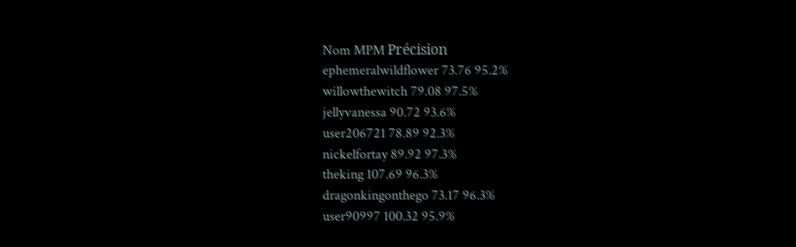Nom MPM Précision
ephemeralwildflower 73.76 95.2%
willowthewitch 79.08 97.5%
jellyvanessa 90.72 93.6%
user206721 78.89 92.3%
nickelfortay 89.92 97.3%
theking 107.69 96.3%
dragonkingonthego 73.17 96.3%
user90997 100.32 95.9%